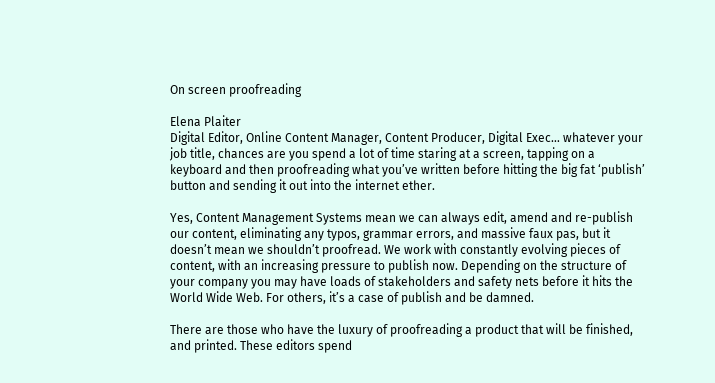On screen proofreading

Elena Plaiter
Digital Editor, Online Content Manager, Content Producer, Digital Exec… whatever your job title, chances are you spend a lot of time staring at a screen, tapping on a keyboard and then proofreading what you’ve written before hitting the big fat ‘publish’ button and sending it out into the internet ether.

Yes, Content Management Systems mean we can always edit, amend and re-publish our content, eliminating any typos, grammar errors, and massive faux pas, but it doesn’t mean we shouldn’t proofread. We work with constantly evolving pieces of content, with an increasing pressure to publish now. Depending on the structure of your company you may have loads of stakeholders and safety nets before it hits the World Wide Web. For others, it’s a case of publish and be damned.

There are those who have the luxury of proofreading a product that will be finished, and printed. These editors spend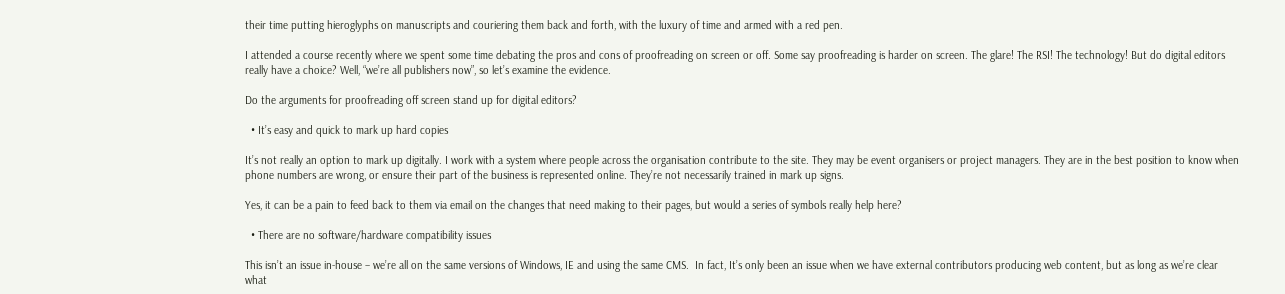their time putting hieroglyphs on manuscripts and couriering them back and forth, with the luxury of time and armed with a red pen.

I attended a course recently where we spent some time debating the pros and cons of proofreading on screen or off. Some say proofreading is harder on screen. The glare! The RSI! The technology! But do digital editors really have a choice? Well, “we’re all publishers now”, so let’s examine the evidence.

Do the arguments for proofreading off screen stand up for digital editors?

  • It’s easy and quick to mark up hard copies

It’s not really an option to mark up digitally. I work with a system where people across the organisation contribute to the site. They may be event organisers or project managers. They are in the best position to know when phone numbers are wrong, or ensure their part of the business is represented online. They’re not necessarily trained in mark up signs.

Yes, it can be a pain to feed back to them via email on the changes that need making to their pages, but would a series of symbols really help here?

  • There are no software/hardware compatibility issues

This isn’t an issue in-house – we’re all on the same versions of Windows, IE and using the same CMS.  In fact, It’s only been an issue when we have external contributors producing web content, but as long as we’re clear what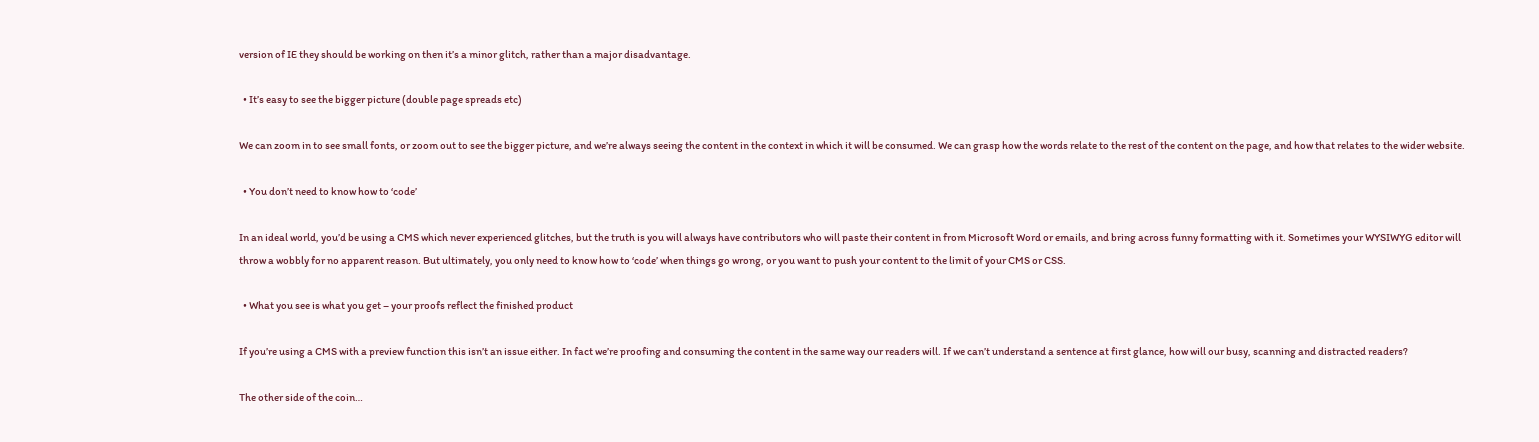version of IE they should be working on then it’s a minor glitch, rather than a major disadvantage.

  • It’s easy to see the bigger picture (double page spreads etc)

We can zoom in to see small fonts, or zoom out to see the bigger picture, and we’re always seeing the content in the context in which it will be consumed. We can grasp how the words relate to the rest of the content on the page, and how that relates to the wider website.

  • You don’t need to know how to ‘code’

In an ideal world, you’d be using a CMS which never experienced glitches, but the truth is you will always have contributors who will paste their content in from Microsoft Word or emails, and bring across funny formatting with it. Sometimes your WYSIWYG editor will throw a wobbly for no apparent reason. But ultimately, you only need to know how to ‘code’ when things go wrong, or you want to push your content to the limit of your CMS or CSS.

  • What you see is what you get – your proofs reflect the finished product

If you’re using a CMS with a preview function this isn’t an issue either. In fact we’re proofing and consuming the content in the same way our readers will. If we can’t understand a sentence at first glance, how will our busy, scanning and distracted readers?

The other side of the coin…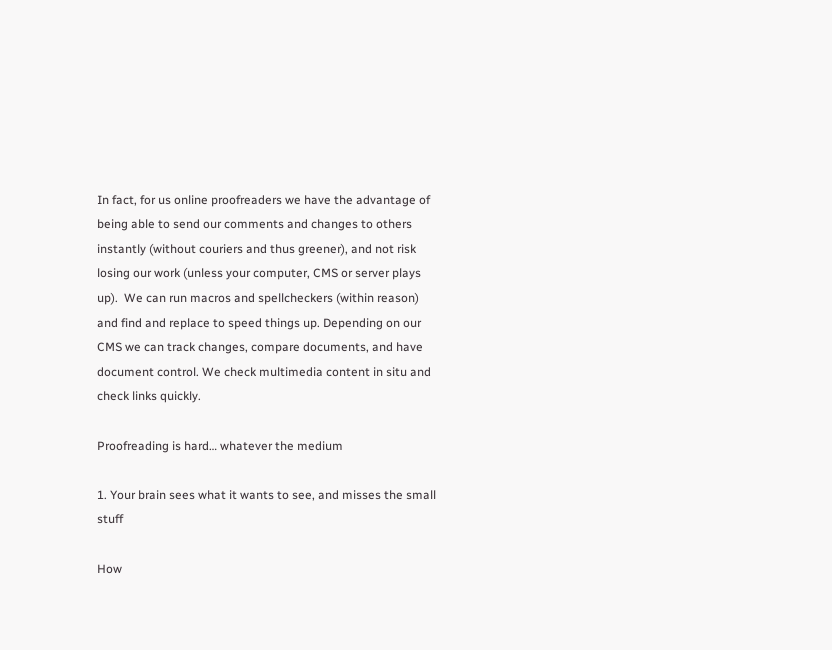In fact, for us online proofreaders we have the advantage of being able to send our comments and changes to others instantly (without couriers and thus greener), and not risk losing our work (unless your computer, CMS or server plays up).  We can run macros and spellcheckers (within reason) and find and replace to speed things up. Depending on our CMS we can track changes, compare documents, and have document control. We check multimedia content in situ and check links quickly.

Proofreading is hard… whatever the medium

1. Your brain sees what it wants to see, and misses the small stuff

How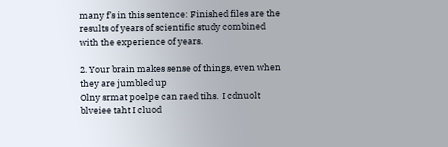many f’s in this sentence: Finished files are the results of years of scientific study combined with the experience of years.

2. Your brain makes sense of things, even when they are jumbled up
Olny srmat poelpe can raed tihs.  I cdnuolt blveiee taht I cluod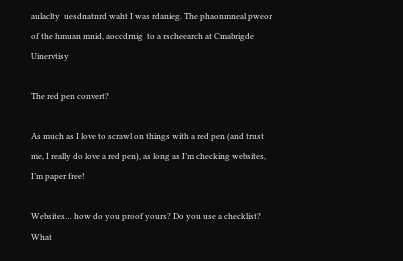aulaclty  uesdnatnrd waht I was rdanieg. The phaonmneal pweor of the hmuan mnid, aoccdrnig  to a rscheearch at Cmabrigde Uinervtisy

The red pen convert?

As much as I love to scrawl on things with a red pen (and trust me, I really do love a red pen), as long as I’m checking websites, I’m paper free!

Websites… how do you proof yours? Do you use a checklist? What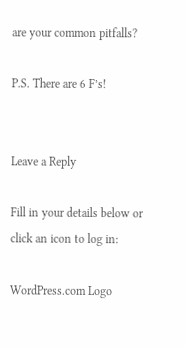are your common pitfalls?

P.S. There are 6 F’s!


Leave a Reply

Fill in your details below or click an icon to log in:

WordPress.com Logo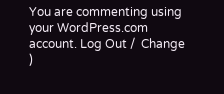You are commenting using your WordPress.com account. Log Out /  Change )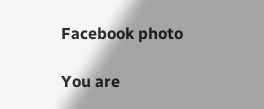Facebook photo

You are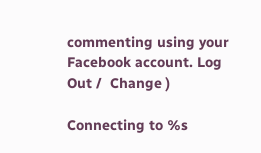commenting using your Facebook account. Log Out /  Change )

Connecting to %s